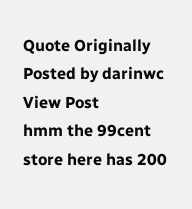Quote Originally Posted by darinwc View Post
hmm the 99cent store here has 200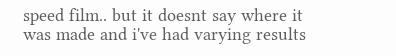speed film.. but it doesnt say where it was made and i've had varying results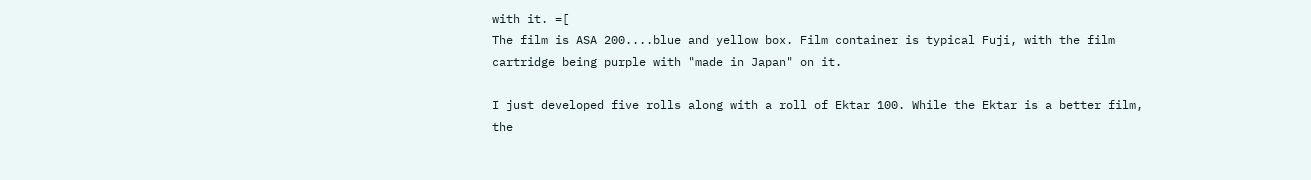with it. =[
The film is ASA 200....blue and yellow box. Film container is typical Fuji, with the film cartridge being purple with "made in Japan" on it.

I just developed five rolls along with a roll of Ektar 100. While the Ektar is a better film, the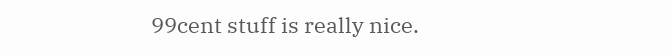99cent stuff is really nice.